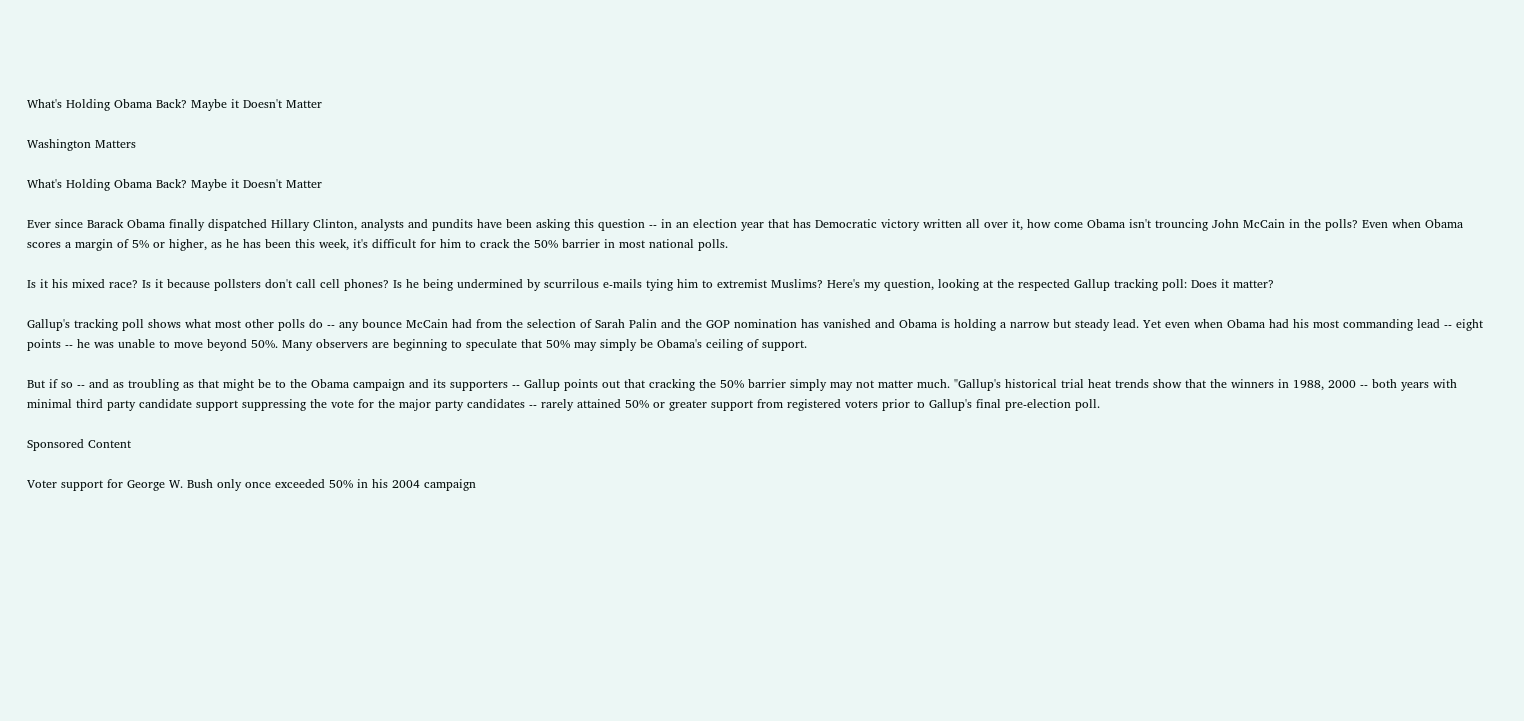What's Holding Obama Back? Maybe it Doesn't Matter

Washington Matters

What's Holding Obama Back? Maybe it Doesn't Matter

Ever since Barack Obama finally dispatched Hillary Clinton, analysts and pundits have been asking this question -- in an election year that has Democratic victory written all over it, how come Obama isn't trouncing John McCain in the polls? Even when Obama scores a margin of 5% or higher, as he has been this week, it's difficult for him to crack the 50% barrier in most national polls.

Is it his mixed race? Is it because pollsters don't call cell phones? Is he being undermined by scurrilous e-mails tying him to extremist Muslims? Here's my question, looking at the respected Gallup tracking poll: Does it matter?

Gallup's tracking poll shows what most other polls do -- any bounce McCain had from the selection of Sarah Palin and the GOP nomination has vanished and Obama is holding a narrow but steady lead. Yet even when Obama had his most commanding lead -- eight points -- he was unable to move beyond 50%. Many observers are beginning to speculate that 50% may simply be Obama's ceiling of support.

But if so -- and as troubling as that might be to the Obama campaign and its supporters -- Gallup points out that cracking the 50% barrier simply may not matter much. "Gallup's historical trial heat trends show that the winners in 1988, 2000 -- both years with minimal third party candidate support suppressing the vote for the major party candidates -- rarely attained 50% or greater support from registered voters prior to Gallup's final pre-election poll.

Sponsored Content

Voter support for George W. Bush only once exceeded 50% in his 2004 campaign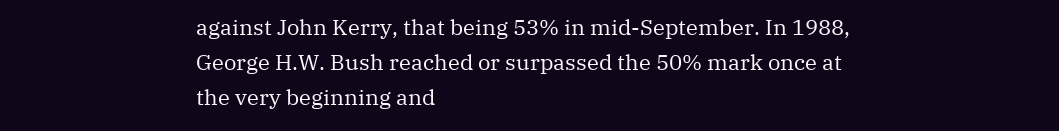against John Kerry, that being 53% in mid-September. In 1988, George H.W. Bush reached or surpassed the 50% mark once at the very beginning and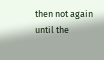then not again until the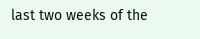last two weeks of the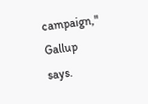campaign," Gallup says.